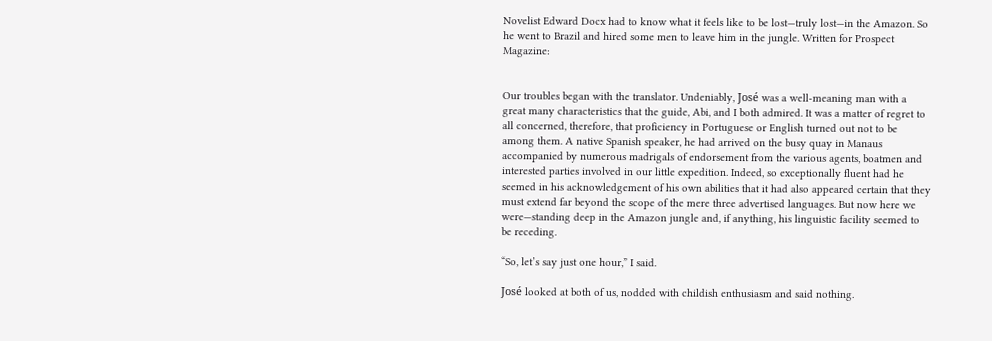Novelist Edward Docx had to know what it feels like to be lost—truly lost—in the Amazon. So he went to Brazil and hired some men to leave him in the jungle. Written for Prospect Magazine:


Our troubles began with the translator. Undeniably, José was a well-meaning man with a great many characteristics that the guide, Abi, and I both admired. It was a matter of regret to all concerned, therefore, that proficiency in Portuguese or English turned out not to be among them. A native Spanish speaker, he had arrived on the busy quay in Manaus accompanied by numerous madrigals of endorsement from the various agents, boatmen and interested parties involved in our little expedition. Indeed, so exceptionally fluent had he seemed in his acknowledgement of his own abilities that it had also appeared certain that they must extend far beyond the scope of the mere three advertised languages. But now here we were—standing deep in the Amazon jungle and, if anything, his linguistic facility seemed to be receding.

“So, let’s say just one hour,” I said.

José looked at both of us, nodded with childish enthusiasm and said nothing.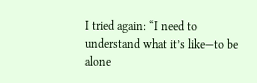I tried again: “I need to understand what it’s like—to be alone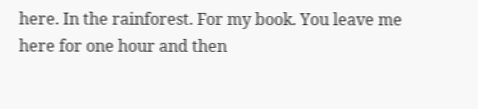here. In the rainforest. For my book. You leave me here for one hour and then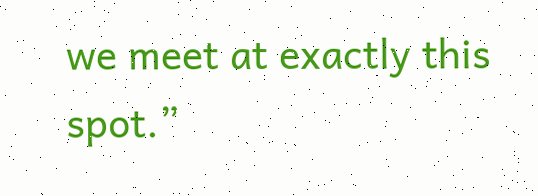we meet at exactly this spot.”